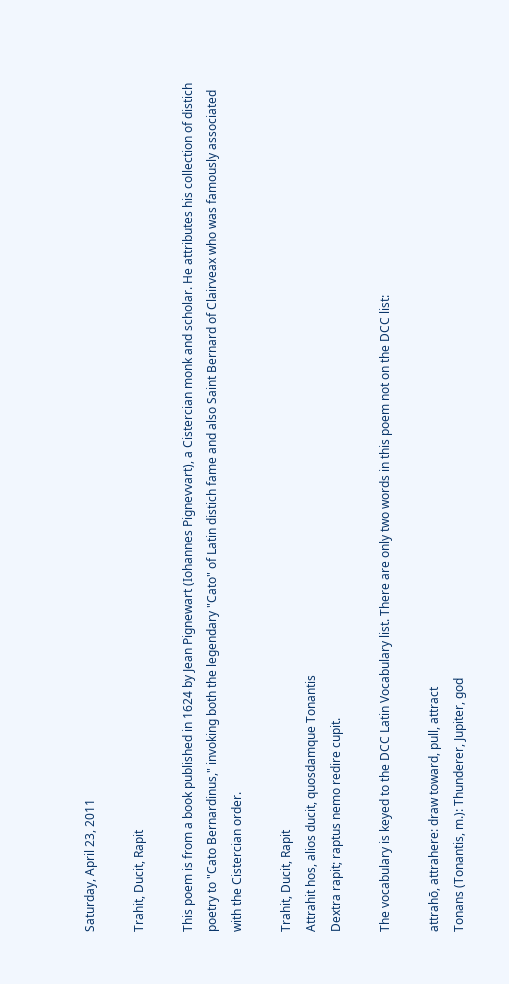Saturday, April 23, 2011

Trahit, Ducit, Rapit

This poem is from a book published in 1624 by Jean Pignewart (Iohannes Pignevvart), a Cistercian monk and scholar. He attributes his collection of distich poetry to "Cato Bernardinus," invoking both the legendary "Cato" of Latin distich fame and also Saint Bernard of Clairveax who was famously associated with the Cistercian order.

Trahit, Ducit, Rapit
Attrahit hos, alios ducit, quosdamque Tonantis
Dextra rapit; raptus nemo redire cupit.

The vocabulary is keyed to the DCC Latin Vocabulary list. There are only two words in this poem not on the DCC list:

attrahō, attrahere: draw toward, pull, attract
Tonans (Tonantis, m.): Thunderer, Jupiter, god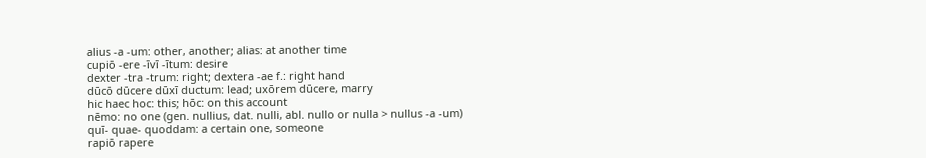alius -a -um: other, another; alias: at another time
cupiō -ere -īvī -ītum: desire
dexter -tra -trum: right; dextera -ae f.: right hand
dūcō dūcere dūxī ductum: lead; uxōrem dūcere, marry
hic haec hoc: this; hōc: on this account
nēmo: no one (gen. nullius, dat. nulli, abl. nullo or nulla > nullus -a -um)
quī- quae- quoddam: a certain one, someone
rapiō rapere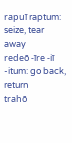rapuī raptum: seize, tear away
redeō -īre -iī -itum: go back, return
trahō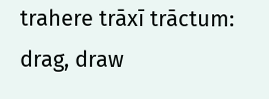trahere trāxī trāctum: drag, draw